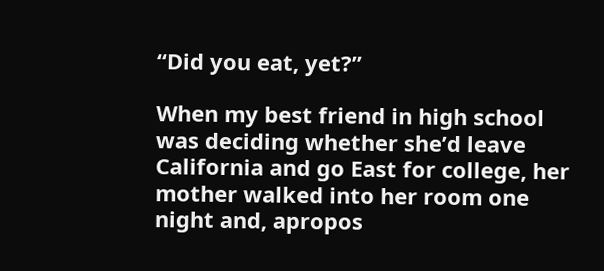“Did you eat, yet?”

When my best friend in high school was deciding whether she’d leave California and go East for college, her mother walked into her room one night and, apropos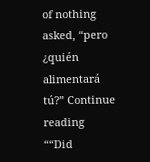of nothing asked, “pero ¿quién alimentará tú?” Continue reading ““Did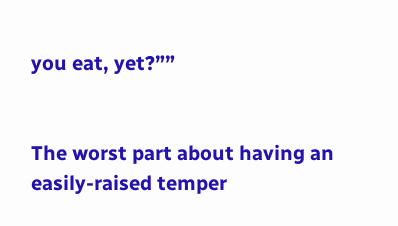you eat, yet?””


The worst part about having an easily-raised temper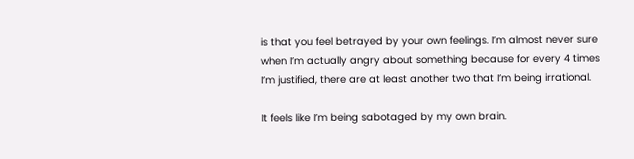is that you feel betrayed by your own feelings. I’m almost never sure when I’m actually angry about something because for every 4 times I’m justified, there are at least another two that I’m being irrational.

It feels like I’m being sabotaged by my own brain.